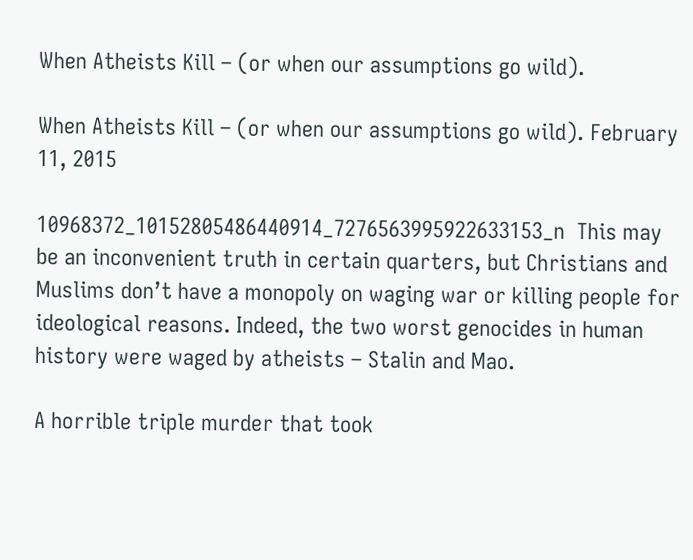When Atheists Kill – (or when our assumptions go wild).

When Atheists Kill – (or when our assumptions go wild). February 11, 2015

10968372_10152805486440914_7276563995922633153_n  This may be an inconvenient truth in certain quarters, but Christians and Muslims don’t have a monopoly on waging war or killing people for ideological reasons. Indeed, the two worst genocides in human history were waged by atheists – Stalin and Mao.

A horrible triple murder that took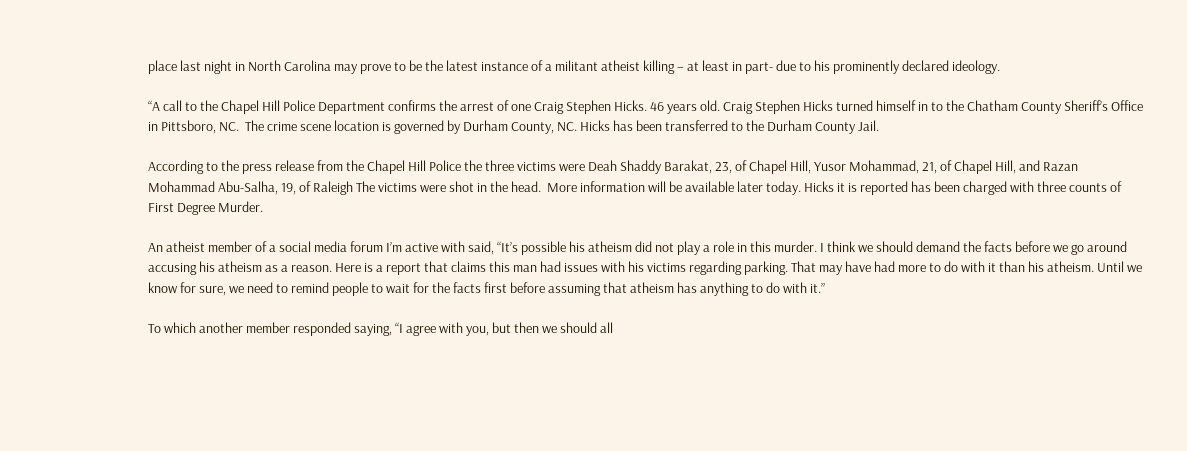place last night in North Carolina may prove to be the latest instance of a militant atheist killing – at least in part- due to his prominently declared ideology.

“A call to the Chapel Hill Police Department confirms the arrest of one Craig Stephen Hicks. 46 years old. Craig Stephen Hicks turned himself in to the Chatham County Sheriff’s Office in Pittsboro, NC.  The crime scene location is governed by Durham County, NC. Hicks has been transferred to the Durham County Jail.

According to the press release from the Chapel Hill Police the three victims were Deah Shaddy Barakat, 23, of Chapel Hill, Yusor Mohammad, 21, of Chapel Hill, and Razan Mohammad Abu-Salha, 19, of Raleigh The victims were shot in the head.  More information will be available later today. Hicks it is reported has been charged with three counts of First Degree Murder.

An atheist member of a social media forum I’m active with said, “It’s possible his atheism did not play a role in this murder. I think we should demand the facts before we go around accusing his atheism as a reason. Here is a report that claims this man had issues with his victims regarding parking. That may have had more to do with it than his atheism. Until we know for sure, we need to remind people to wait for the facts first before assuming that atheism has anything to do with it.”

To which another member responded saying, “I agree with you, but then we should all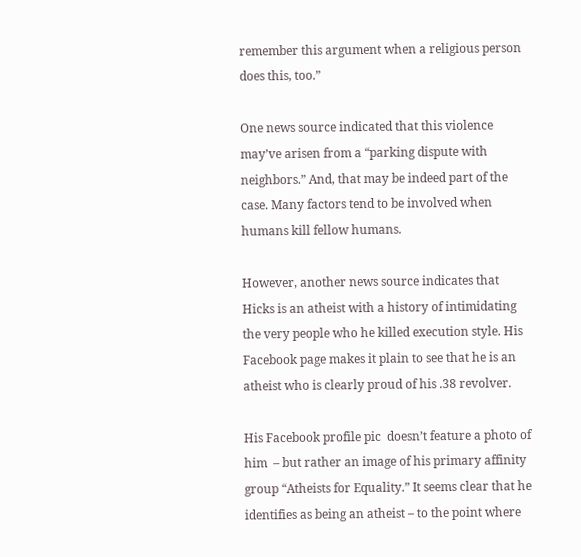remember this argument when a religious person does this, too.”

One news source indicated that this violence may’ve arisen from a “parking dispute with neighbors.” And, that may be indeed part of the case. Many factors tend to be involved when humans kill fellow humans.

However, another news source indicates that Hicks is an atheist with a history of intimidating the very people who he killed execution style. His Facebook page makes it plain to see that he is an atheist who is clearly proud of his .38 revolver.

His Facebook profile pic  doesn’t feature a photo of him  – but rather an image of his primary affinity group “Atheists for Equality.” It seems clear that he identifies as being an atheist – to the point where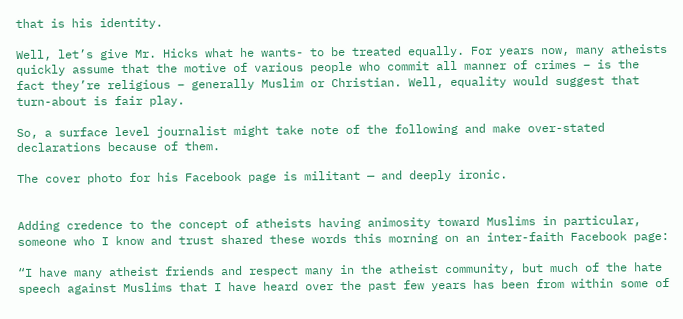that is his identity.

Well, let’s give Mr. Hicks what he wants- to be treated equally. For years now, many atheists quickly assume that the motive of various people who commit all manner of crimes – is the fact they’re religious – generally Muslim or Christian. Well, equality would suggest that turn-about is fair play.

So, a surface level journalist might take note of the following and make over-stated declarations because of them.

The cover photo for his Facebook page is militant — and deeply ironic.


Adding credence to the concept of atheists having animosity toward Muslims in particular, someone who I know and trust shared these words this morning on an inter-faith Facebook page:

“I have many atheist friends and respect many in the atheist community, but much of the hate speech against Muslims that I have heard over the past few years has been from within some of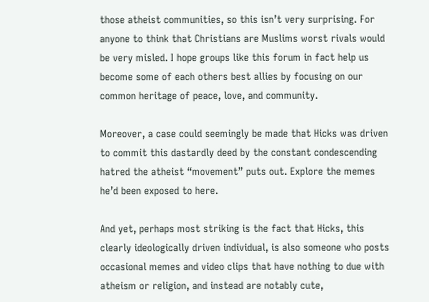those atheist communities, so this isn’t very surprising. For anyone to think that Christians are Muslims worst rivals would be very misled. I hope groups like this forum in fact help us become some of each others best allies by focusing on our common heritage of peace, love, and community.

Moreover, a case could seemingly be made that Hicks was driven to commit this dastardly deed by the constant condescending hatred the atheist “movement” puts out. Explore the memes he’d been exposed to here.

And yet, perhaps most striking is the fact that Hicks, this clearly ideologically driven individual, is also someone who posts occasional memes and video clips that have nothing to due with atheism or religion, and instead are notably cute,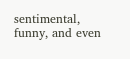sentimental, funny, and even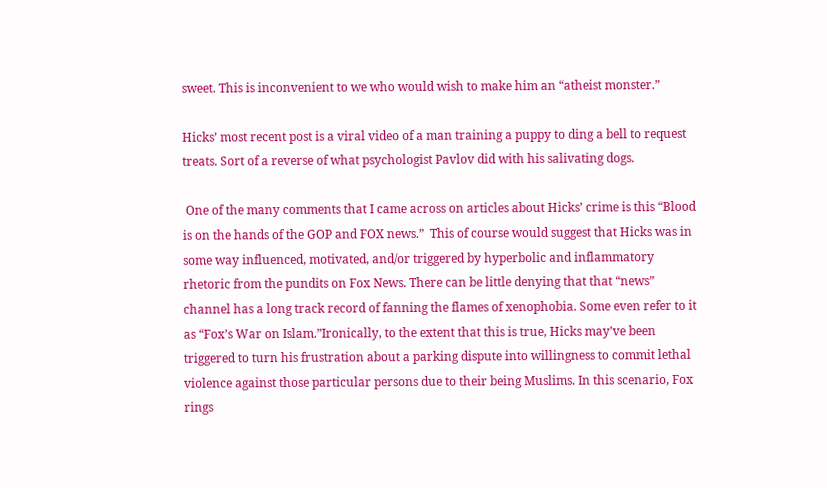sweet. This is inconvenient to we who would wish to make him an “atheist monster.”

Hicks’ most recent post is a viral video of a man training a puppy to ding a bell to request treats. Sort of a reverse of what psychologist Pavlov did with his salivating dogs.

 One of the many comments that I came across on articles about Hicks’ crime is this “Blood is on the hands of the GOP and FOX news.”  This of course would suggest that Hicks was in some way influenced, motivated, and/or triggered by hyperbolic and inflammatory rhetoric from the pundits on Fox News. There can be little denying that that “news” channel has a long track record of fanning the flames of xenophobia. Some even refer to it as “Fox’s War on Islam.”Ironically, to the extent that this is true, Hicks may’ve been triggered to turn his frustration about a parking dispute into willingness to commit lethal violence against those particular persons due to their being Muslims. In this scenario, Fox rings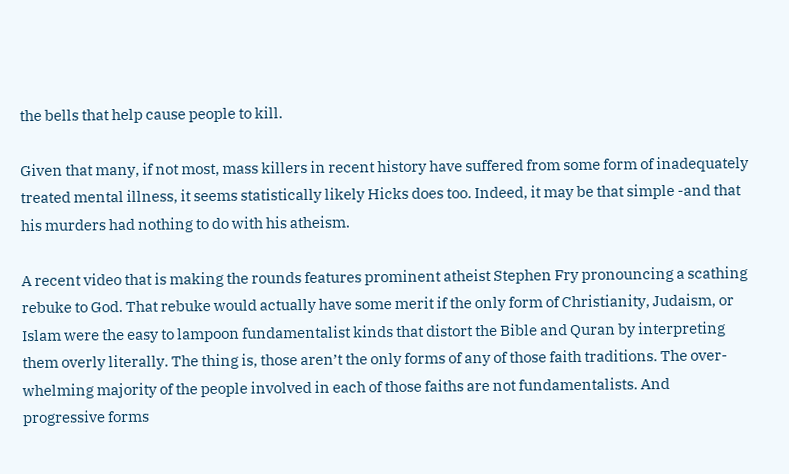the bells that help cause people to kill.

Given that many, if not most, mass killers in recent history have suffered from some form of inadequately treated mental illness, it seems statistically likely Hicks does too. Indeed, it may be that simple -and that his murders had nothing to do with his atheism.

A recent video that is making the rounds features prominent atheist Stephen Fry pronouncing a scathing rebuke to God. That rebuke would actually have some merit if the only form of Christianity, Judaism, or Islam were the easy to lampoon fundamentalist kinds that distort the Bible and Quran by interpreting them overly literally. The thing is, those aren’t the only forms of any of those faith traditions. The over-whelming majority of the people involved in each of those faiths are not fundamentalists. And progressive forms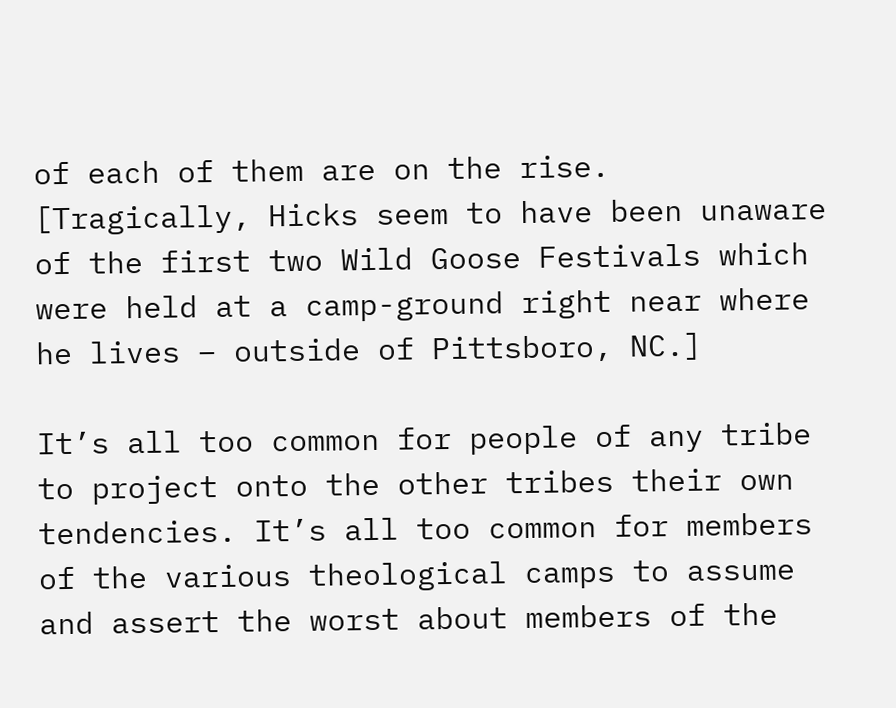of each of them are on the rise. [Tragically, Hicks seem to have been unaware of the first two Wild Goose Festivals which were held at a camp-ground right near where he lives – outside of Pittsboro, NC.]

It’s all too common for people of any tribe to project onto the other tribes their own tendencies. It’s all too common for members of the various theological camps to assume and assert the worst about members of the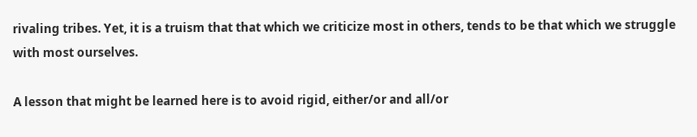rivaling tribes. Yet, it is a truism that that which we criticize most in others, tends to be that which we struggle with most ourselves.

A lesson that might be learned here is to avoid rigid, either/or and all/or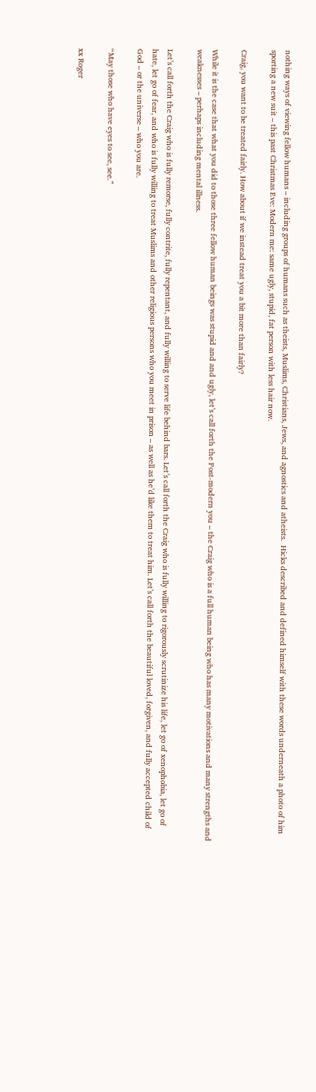nothing ways of viewing fellow humans – including groups of humans such as theists, Muslims, Christians, Jews, and agnostics and atheists.  Hicks described and defined himself with these words underneath a photo of him sporting a new suit – this past Christmas Eve: Modern me: same ugly, stupid, fat person with less hair now.

Craig, you want to be treated fairly. How about if we instead treat you a bit more than fairly?

While it is the case that what you did to those three fellow human beings was stupid and and ugly, let’s call forth the Post-modern you – the Craig who is a full human being who has many motivations and many strengths and weaknesses – perhaps including mental illness.

Let’s call forth the Craig who is fully remorse, fully contrite, fully repentant, and fully willing to serve life behind bars. Let’s call forth the Craig who is fully willing to rigorously scrutinize his life, let go of xenophobia, let go of hate, let go of fear, and who is fully willing to treat Muslims and other religious persons who you meet in prison – as well as he’d like them to treat him. Let’s call forth the beautiful loved, forgiven, and fully accepted child of God – or the universe – who you are.

“May those who have eyes to see, see.”

xx Roger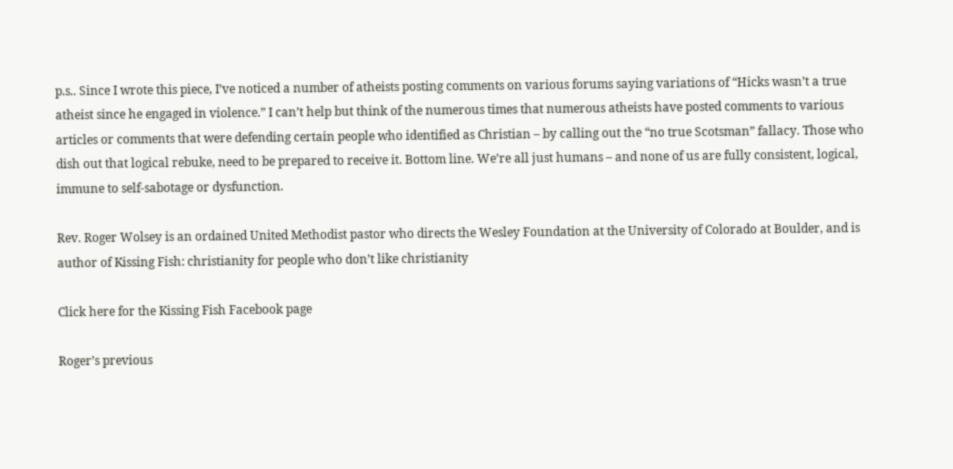p.s.. Since I wrote this piece, I’ve noticed a number of atheists posting comments on various forums saying variations of “Hicks wasn’t a true atheist since he engaged in violence.” I can’t help but think of the numerous times that numerous atheists have posted comments to various articles or comments that were defending certain people who identified as Christian – by calling out the “no true Scotsman” fallacy. Those who dish out that logical rebuke, need to be prepared to receive it. Bottom line. We’re all just humans – and none of us are fully consistent, logical, immune to self-sabotage or dysfunction.

Rev. Roger Wolsey is an ordained United Methodist pastor who directs the Wesley Foundation at the University of Colorado at Boulder, and is author of Kissing Fish: christianity for people who don’t like christianity

Click here for the Kissing Fish Facebook page

Roger’s previous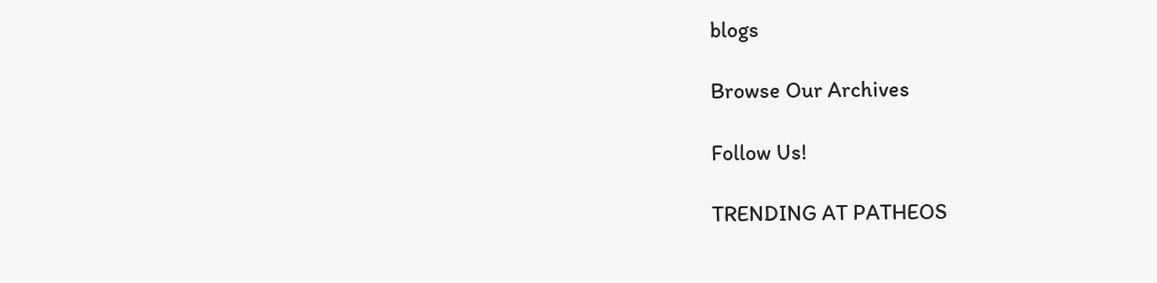blogs

Browse Our Archives

Follow Us!

TRENDING AT PATHEOS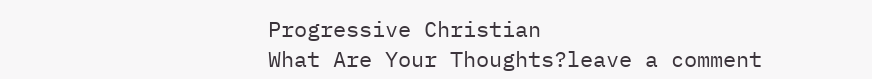Progressive Christian
What Are Your Thoughts?leave a comment